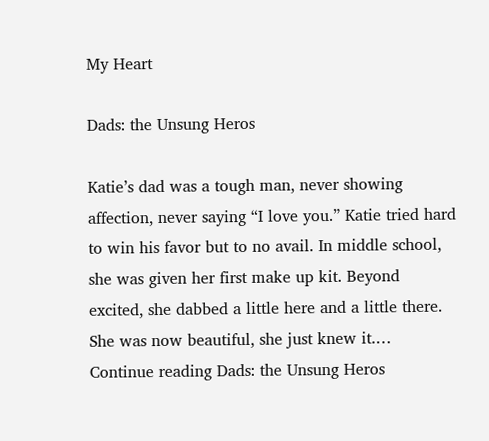My Heart

Dads: the Unsung Heros

Katie’s dad was a tough man, never showing affection, never saying “I love you.” Katie tried hard to win his favor but to no avail. In middle school, she was given her first make up kit. Beyond excited, she dabbed a little here and a little there. She was now beautiful, she just knew it.… Continue reading Dads: the Unsung Heros